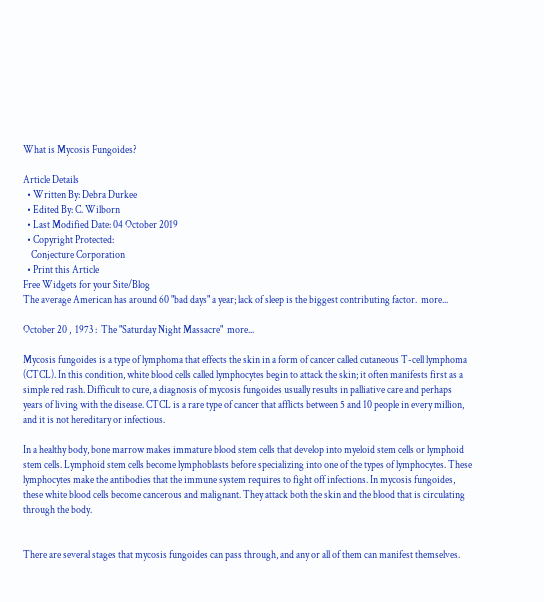What is Mycosis Fungoides?

Article Details
  • Written By: Debra Durkee
  • Edited By: C. Wilborn
  • Last Modified Date: 04 October 2019
  • Copyright Protected:
    Conjecture Corporation
  • Print this Article
Free Widgets for your Site/Blog
The average American has around 60 "bad days" a year; lack of sleep is the biggest contributing factor.  more...

October 20 ,  1973 :  The "Saturday Night Massacre"  more...

Mycosis fungoides is a type of lymphoma that effects the skin in a form of cancer called cutaneous T-cell lymphoma (CTCL). In this condition, white blood cells called lymphocytes begin to attack the skin; it often manifests first as a simple red rash. Difficult to cure, a diagnosis of mycosis fungoides usually results in palliative care and perhaps years of living with the disease. CTCL is a rare type of cancer that afflicts between 5 and 10 people in every million, and it is not hereditary or infectious.

In a healthy body, bone marrow makes immature blood stem cells that develop into myeloid stem cells or lymphoid stem cells. Lymphoid stem cells become lymphoblasts before specializing into one of the types of lymphocytes. These lymphocytes make the antibodies that the immune system requires to fight off infections. In mycosis fungoides, these white blood cells become cancerous and malignant. They attack both the skin and the blood that is circulating through the body.


There are several stages that mycosis fungoides can pass through, and any or all of them can manifest themselves.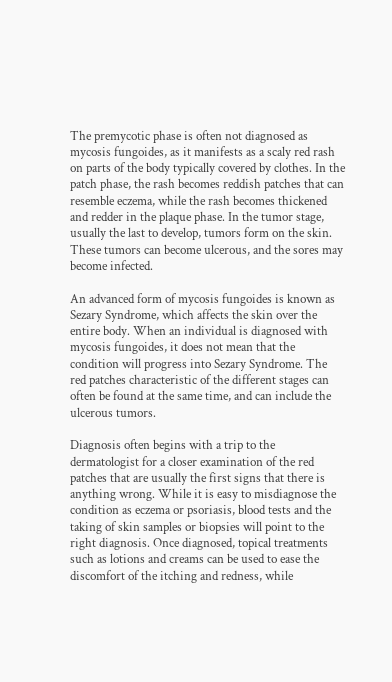The premycotic phase is often not diagnosed as mycosis fungoides, as it manifests as a scaly red rash on parts of the body typically covered by clothes. In the patch phase, the rash becomes reddish patches that can resemble eczema, while the rash becomes thickened and redder in the plaque phase. In the tumor stage, usually the last to develop, tumors form on the skin. These tumors can become ulcerous, and the sores may become infected.

An advanced form of mycosis fungoides is known as Sezary Syndrome, which affects the skin over the entire body. When an individual is diagnosed with mycosis fungoides, it does not mean that the condition will progress into Sezary Syndrome. The red patches characteristic of the different stages can often be found at the same time, and can include the ulcerous tumors.

Diagnosis often begins with a trip to the dermatologist for a closer examination of the red patches that are usually the first signs that there is anything wrong. While it is easy to misdiagnose the condition as eczema or psoriasis, blood tests and the taking of skin samples or biopsies will point to the right diagnosis. Once diagnosed, topical treatments such as lotions and creams can be used to ease the discomfort of the itching and redness, while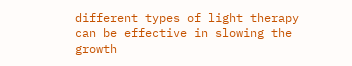different types of light therapy can be effective in slowing the growth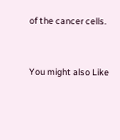of the cancer cells.


You might also Like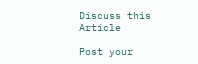Discuss this Article

Post your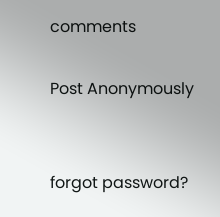comments

Post Anonymously


forgot password?